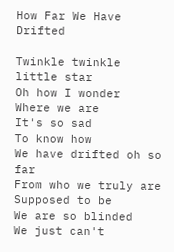How Far We Have Drifted

Twinkle twinkle little star
Oh how I wonder
Where we are
It's so sad
To know how
We have drifted oh so far
From who we truly are
Supposed to be
We are so blinded
We just can't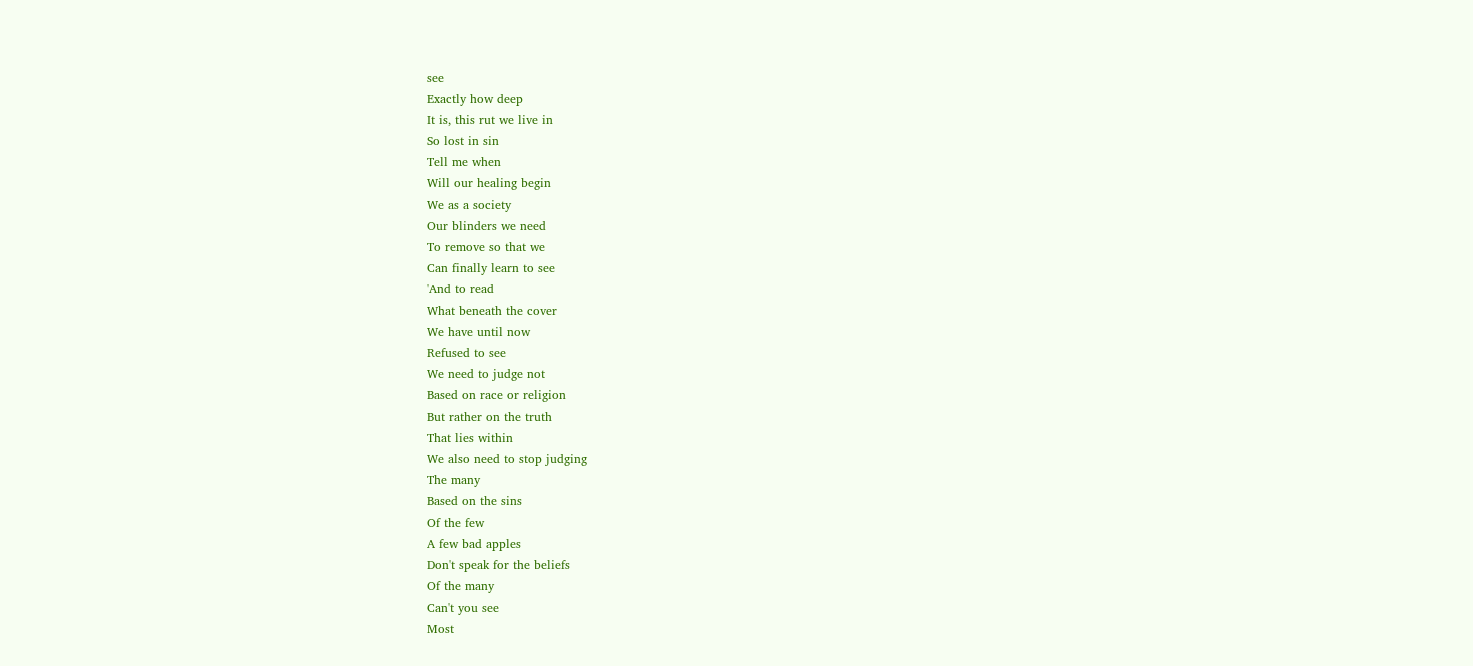see
Exactly how deep
It is, this rut we live in
So lost in sin
Tell me when
Will our healing begin
We as a society
Our blinders we need
To remove so that we
Can finally learn to see
'And to read
What beneath the cover
We have until now
Refused to see
We need to judge not
Based on race or religion
But rather on the truth
That lies within
We also need to stop judging
The many
Based on the sins
Of the few
A few bad apples
Don't speak for the beliefs
Of the many
Can't you see
Most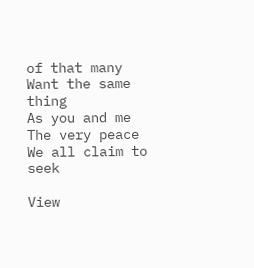of that many
Want the same thing
As you and me
The very peace
We all claim to seek

View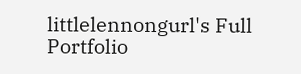littlelennongurl's Full Portfolio